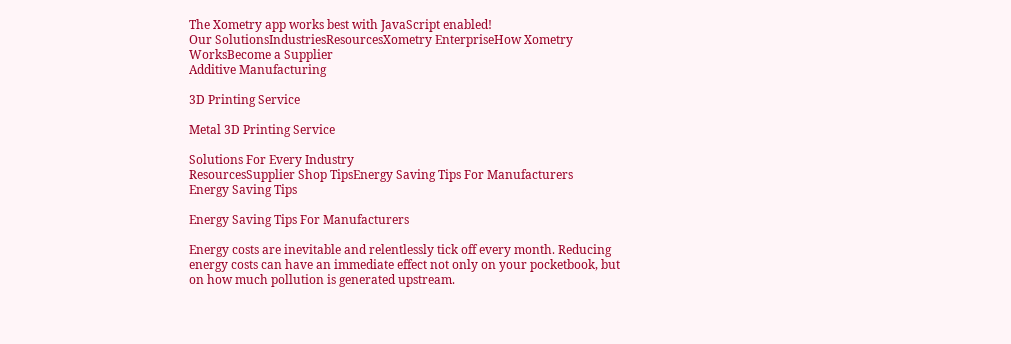The Xometry app works best with JavaScript enabled!
Our SolutionsIndustriesResourcesXometry EnterpriseHow Xometry WorksBecome a Supplier
Additive Manufacturing

3D Printing Service

Metal 3D Printing Service

Solutions For Every Industry
ResourcesSupplier Shop TipsEnergy Saving Tips For Manufacturers
Energy Saving Tips

Energy Saving Tips For Manufacturers

Energy costs are inevitable and relentlessly tick off every month. Reducing energy costs can have an immediate effect not only on your pocketbook, but on how much pollution is generated upstream.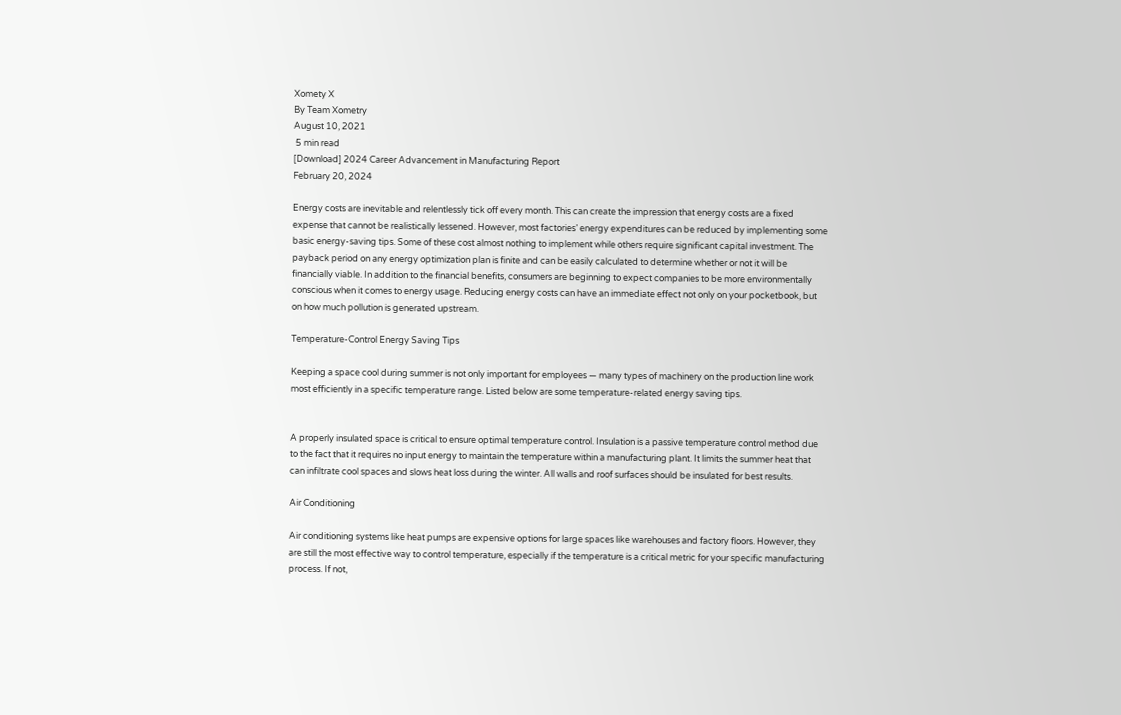Xomety X
By Team Xometry
August 10, 2021
 5 min read
[Download] 2024 Career Advancement in Manufacturing Report
February 20, 2024

Energy costs are inevitable and relentlessly tick off every month. This can create the impression that energy costs are a fixed expense that cannot be realistically lessened. However, most factories’ energy expenditures can be reduced by implementing some basic energy-saving tips. Some of these cost almost nothing to implement while others require significant capital investment. The payback period on any energy optimization plan is finite and can be easily calculated to determine whether or not it will be financially viable. In addition to the financial benefits, consumers are beginning to expect companies to be more environmentally conscious when it comes to energy usage. Reducing energy costs can have an immediate effect not only on your pocketbook, but on how much pollution is generated upstream.

Temperature-Control Energy Saving Tips

Keeping a space cool during summer is not only important for employees — many types of machinery on the production line work most efficiently in a specific temperature range. Listed below are some temperature-related energy saving tips.


A properly insulated space is critical to ensure optimal temperature control. Insulation is a passive temperature control method due to the fact that it requires no input energy to maintain the temperature within a manufacturing plant. It limits the summer heat that can infiltrate cool spaces and slows heat loss during the winter. All walls and roof surfaces should be insulated for best results.

Air Conditioning

Air conditioning systems like heat pumps are expensive options for large spaces like warehouses and factory floors. However, they are still the most effective way to control temperature, especially if the temperature is a critical metric for your specific manufacturing process. If not,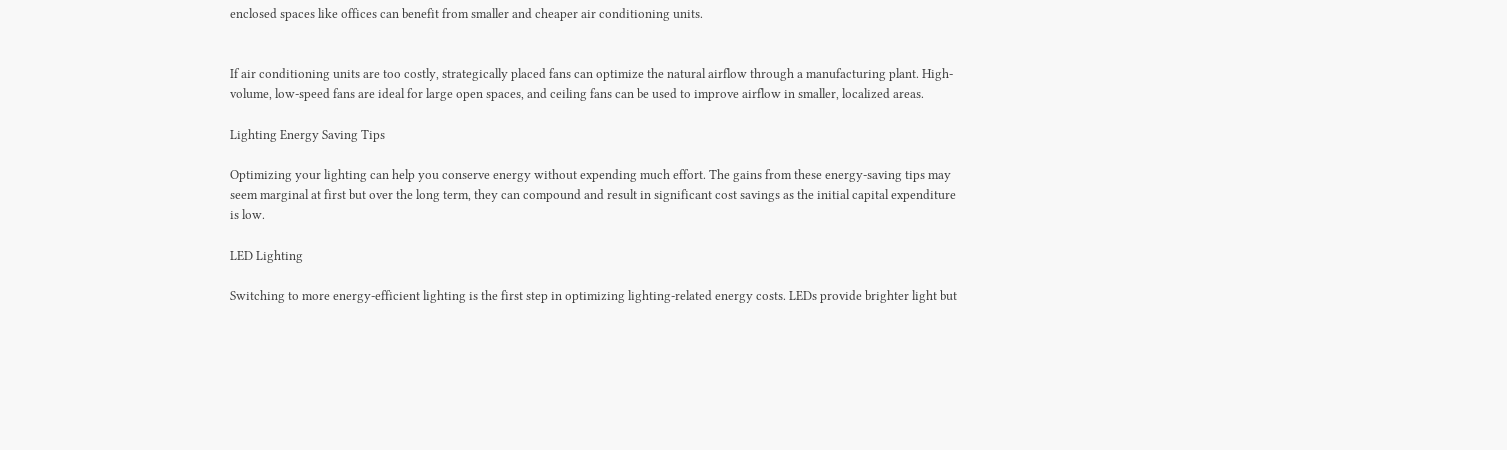enclosed spaces like offices can benefit from smaller and cheaper air conditioning units.


If air conditioning units are too costly, strategically placed fans can optimize the natural airflow through a manufacturing plant. High-volume, low-speed fans are ideal for large open spaces, and ceiling fans can be used to improve airflow in smaller, localized areas.

Lighting Energy Saving Tips

Optimizing your lighting can help you conserve energy without expending much effort. The gains from these energy-saving tips may seem marginal at first but over the long term, they can compound and result in significant cost savings as the initial capital expenditure is low.

LED Lighting

Switching to more energy-efficient lighting is the first step in optimizing lighting-related energy costs. LEDs provide brighter light but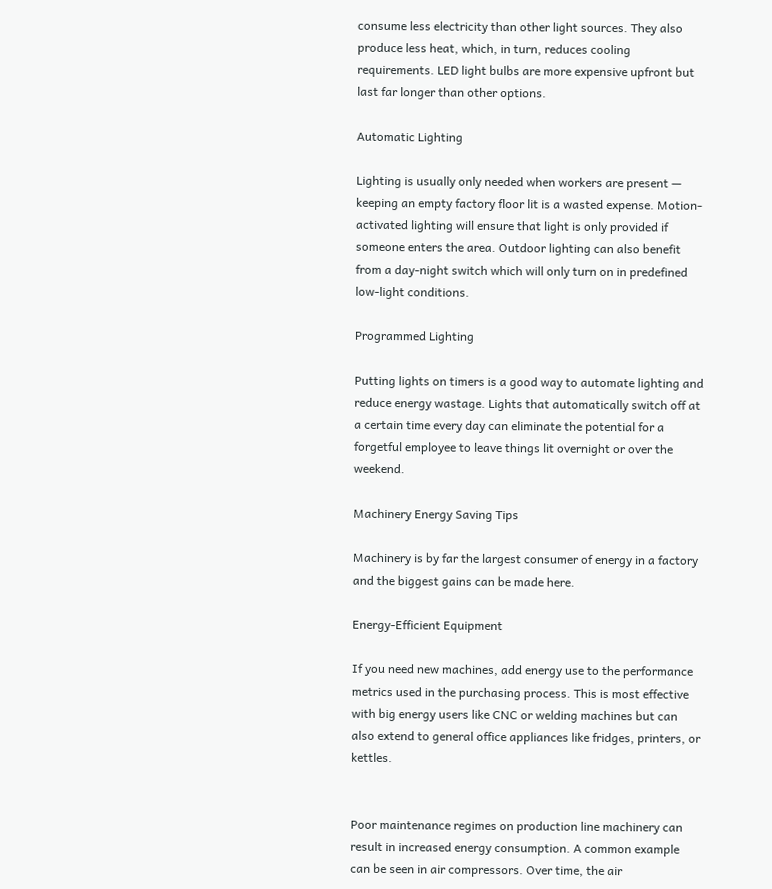consume less electricity than other light sources. They also produce less heat, which, in turn, reduces cooling requirements. LED light bulbs are more expensive upfront but last far longer than other options.

Automatic Lighting

Lighting is usually only needed when workers are present — keeping an empty factory floor lit is a wasted expense. Motion-activated lighting will ensure that light is only provided if someone enters the area. Outdoor lighting can also benefit from a day-night switch which will only turn on in predefined low-light conditions.

Programmed Lighting

Putting lights on timers is a good way to automate lighting and reduce energy wastage. Lights that automatically switch off at a certain time every day can eliminate the potential for a forgetful employee to leave things lit overnight or over the weekend.

Machinery Energy Saving Tips

Machinery is by far the largest consumer of energy in a factory and the biggest gains can be made here.

Energy-Efficient Equipment

If you need new machines, add energy use to the performance metrics used in the purchasing process. This is most effective with big energy users like CNC or welding machines but can also extend to general office appliances like fridges, printers, or kettles.


Poor maintenance regimes on production line machinery can result in increased energy consumption. A common example can be seen in air compressors. Over time, the air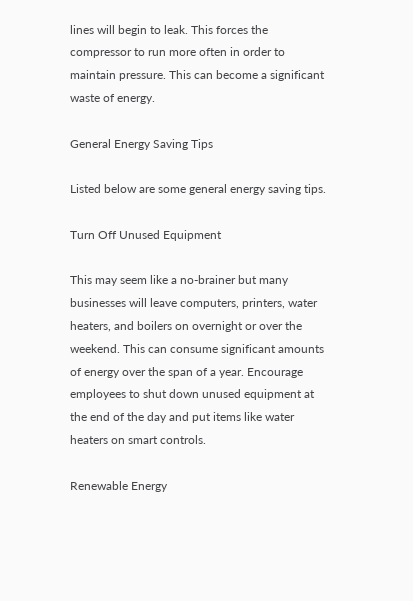lines will begin to leak. This forces the compressor to run more often in order to maintain pressure. This can become a significant waste of energy.

General Energy Saving Tips

Listed below are some general energy saving tips.

Turn Off Unused Equipment

This may seem like a no-brainer but many businesses will leave computers, printers, water heaters, and boilers on overnight or over the weekend. This can consume significant amounts of energy over the span of a year. Encourage employees to shut down unused equipment at the end of the day and put items like water heaters on smart controls.

Renewable Energy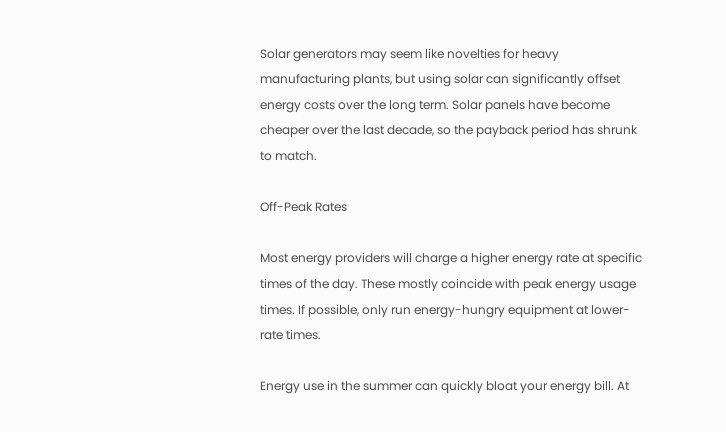Solar generators may seem like novelties for heavy manufacturing plants, but using solar can significantly offset energy costs over the long term. Solar panels have become cheaper over the last decade, so the payback period has shrunk to match.

Off-Peak Rates

Most energy providers will charge a higher energy rate at specific times of the day. These mostly coincide with peak energy usage times. If possible, only run energy-hungry equipment at lower-rate times.

Energy use in the summer can quickly bloat your energy bill. At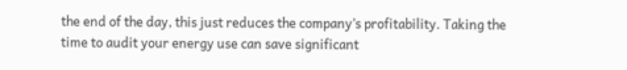the end of the day, this just reduces the company’s profitability. Taking the time to audit your energy use can save significant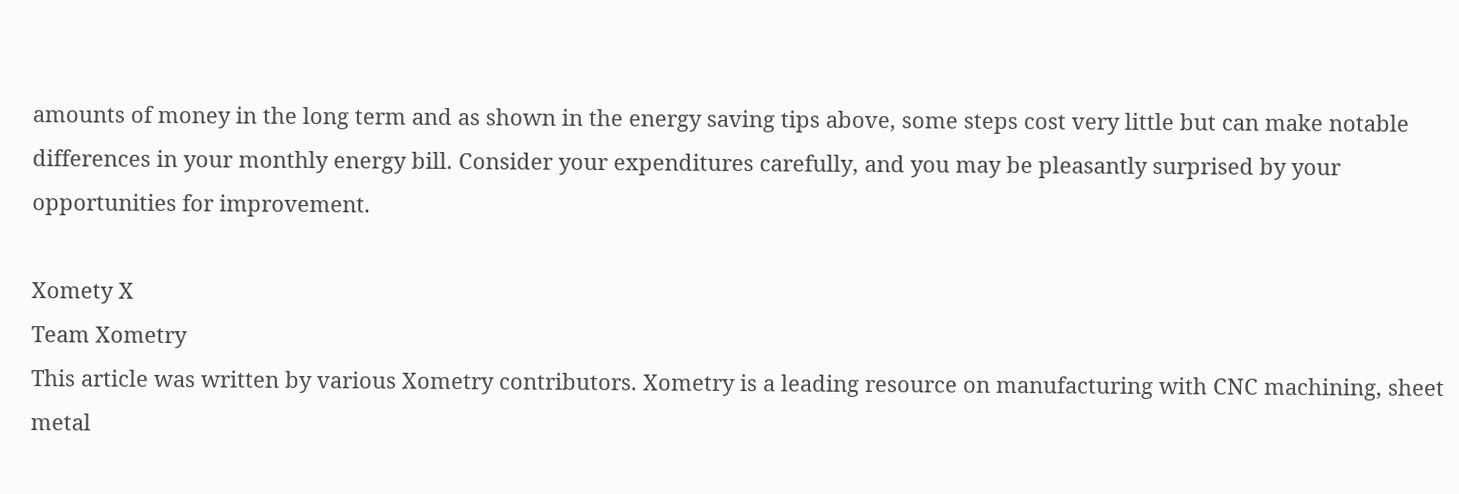amounts of money in the long term and as shown in the energy saving tips above, some steps cost very little but can make notable differences in your monthly energy bill. Consider your expenditures carefully, and you may be pleasantly surprised by your opportunities for improvement.

Xomety X
Team Xometry
This article was written by various Xometry contributors. Xometry is a leading resource on manufacturing with CNC machining, sheet metal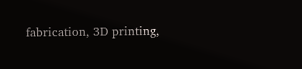fabrication, 3D printing,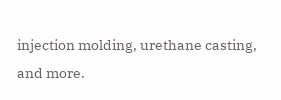injection molding, urethane casting, and more.